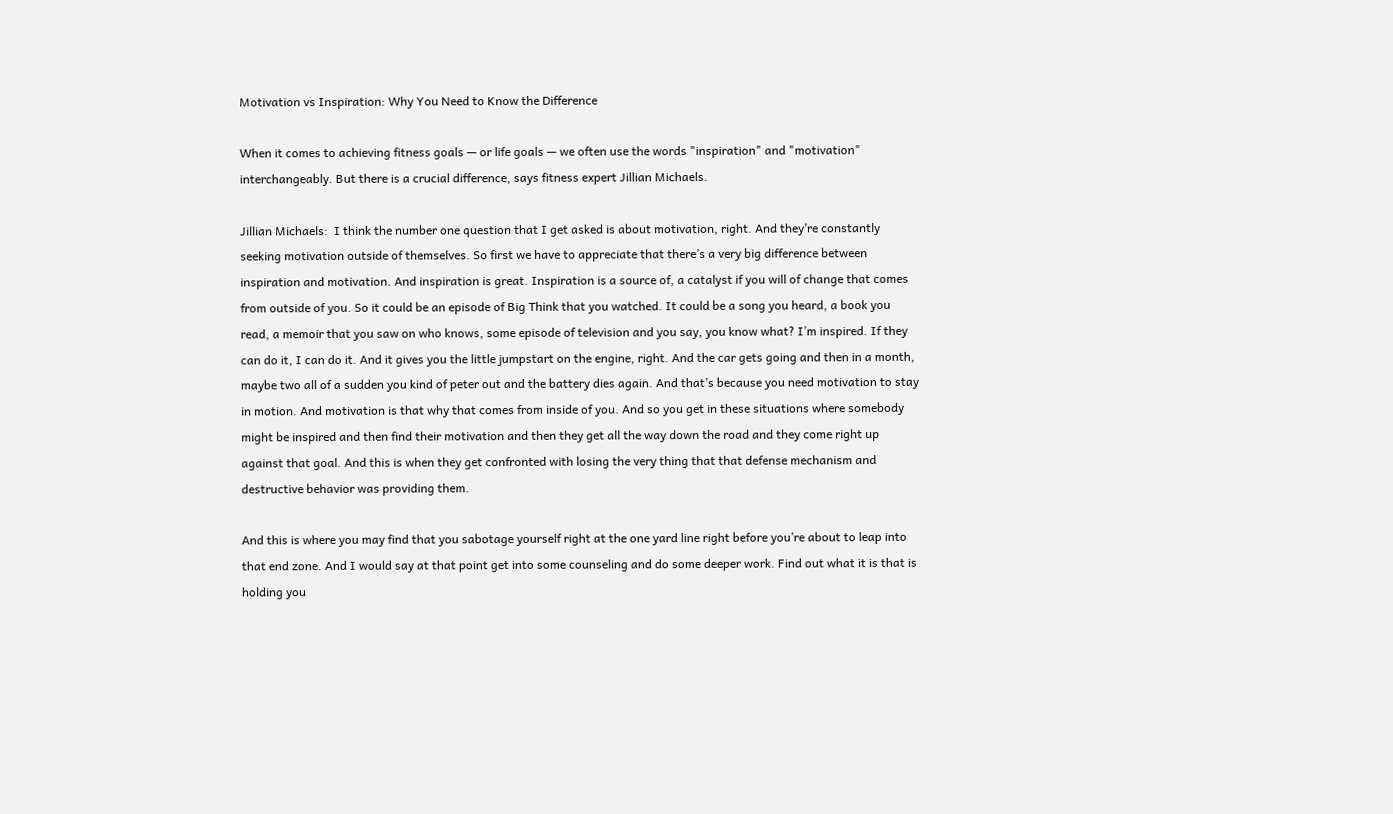Motivation vs Inspiration: Why You Need to Know the Difference

When it comes to achieving fitness goals — or life goals — we often use the words "inspiration" and "motivation" interchangeably. But there is a crucial difference, says fitness expert Jillian Michaels.

Jillian Michaels:  I think the number one question that I get asked is about motivation, right. And they’re constantly seeking motivation outside of themselves. So first we have to appreciate that there’s a very big difference between inspiration and motivation. And inspiration is great. Inspiration is a source of, a catalyst if you will of change that comes from outside of you. So it could be an episode of Big Think that you watched. It could be a song you heard, a book you read, a memoir that you saw on who knows, some episode of television and you say, you know what? I’m inspired. If they can do it, I can do it. And it gives you the little jumpstart on the engine, right. And the car gets going and then in a month, maybe two all of a sudden you kind of peter out and the battery dies again. And that’s because you need motivation to stay in motion. And motivation is that why that comes from inside of you. And so you get in these situations where somebody might be inspired and then find their motivation and then they get all the way down the road and they come right up against that goal. And this is when they get confronted with losing the very thing that that defense mechanism and destructive behavior was providing them.

And this is where you may find that you sabotage yourself right at the one yard line right before you’re about to leap into that end zone. And I would say at that point get into some counseling and do some deeper work. Find out what it is that is holding you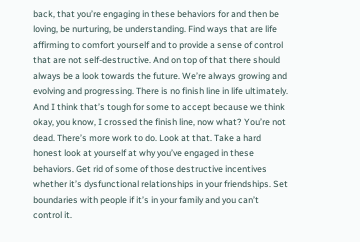back, that you’re engaging in these behaviors for and then be loving, be nurturing, be understanding. Find ways that are life affirming to comfort yourself and to provide a sense of control that are not self-destructive. And on top of that there should always be a look towards the future. We’re always growing and evolving and progressing. There is no finish line in life ultimately. And I think that’s tough for some to accept because we think okay, you know, I crossed the finish line, now what? You’re not dead. There’s more work to do. Look at that. Take a hard honest look at yourself at why you’ve engaged in these behaviors. Get rid of some of those destructive incentives whether it’s dysfunctional relationships in your friendships. Set boundaries with people if it’s in your family and you can’t control it.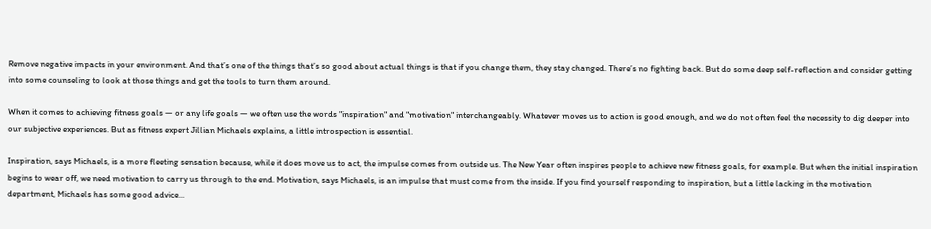Remove negative impacts in your environment. And that’s one of the things that’s so good about actual things is that if you change them, they stay changed. There’s no fighting back. But do some deep self-reflection and consider getting into some counseling to look at those things and get the tools to turn them around.

When it comes to achieving fitness goals — or any life goals — we often use the words "inspiration" and "motivation" interchangeably. Whatever moves us to action is good enough, and we do not often feel the necessity to dig deeper into our subjective experiences. But as fitness expert Jillian Michaels explains, a little introspection is essential.

Inspiration, says Michaels, is a more fleeting sensation because, while it does move us to act, the impulse comes from outside us. The New Year often inspires people to achieve new fitness goals, for example. But when the initial inspiration begins to wear off, we need motivation to carry us through to the end. Motivation, says Michaels, is an impulse that must come from the inside. If you find yourself responding to inspiration, but a little lacking in the motivation department, Michaels has some good advice...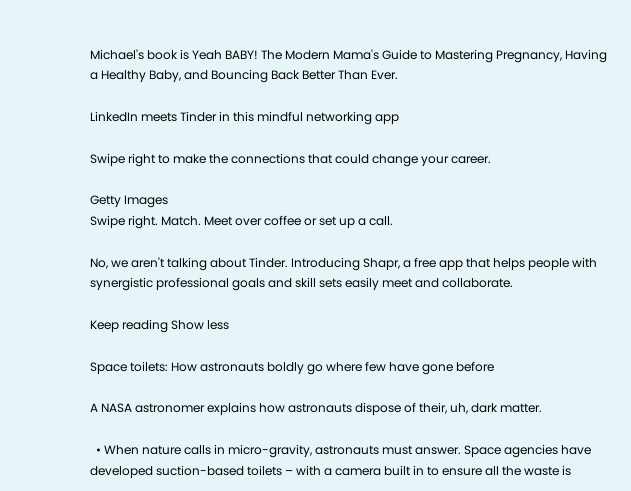Michael's book is Yeah BABY! The Modern Mama's Guide to Mastering Pregnancy, Having a Healthy Baby, and Bouncing Back Better Than Ever.

LinkedIn meets Tinder in this mindful networking app

Swipe right to make the connections that could change your career.

Getty Images
Swipe right. Match. Meet over coffee or set up a call.

No, we aren't talking about Tinder. Introducing Shapr, a free app that helps people with synergistic professional goals and skill sets easily meet and collaborate.

Keep reading Show less

Space toilets: How astronauts boldly go where few have gone before

A NASA astronomer explains how astronauts dispose of their, uh, dark matter.

  • When nature calls in micro-gravity, astronauts must answer. Space agencies have developed suction-based toilets – with a camera built in to ensure all the waste is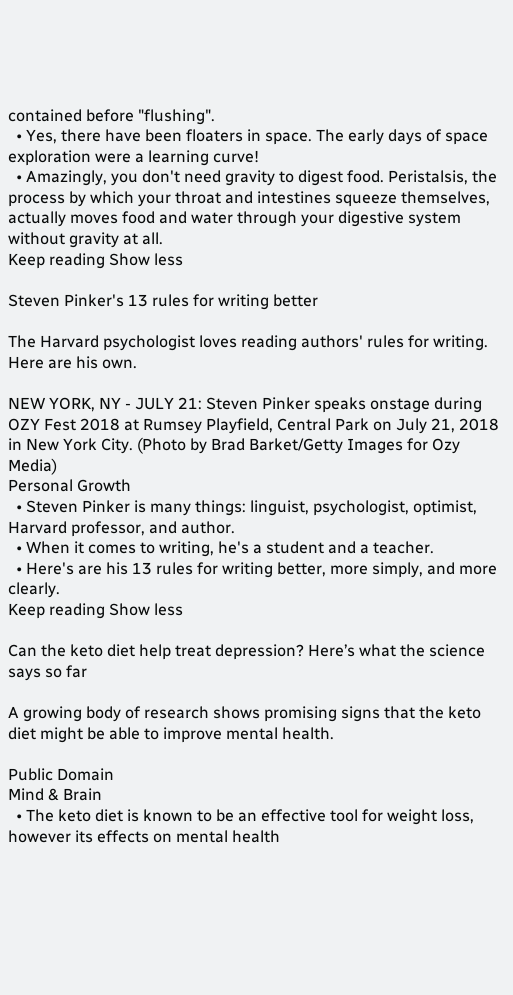contained before "flushing".
  • Yes, there have been floaters in space. The early days of space exploration were a learning curve!
  • Amazingly, you don't need gravity to digest food. Peristalsis, the process by which your throat and intestines squeeze themselves, actually moves food and water through your digestive system without gravity at all.
Keep reading Show less

Steven Pinker's 13 rules for writing better

The Harvard psychologist loves reading authors' rules for writing. Here are his own.

NEW YORK, NY - JULY 21: Steven Pinker speaks onstage during OZY Fest 2018 at Rumsey Playfield, Central Park on July 21, 2018 in New York City. (Photo by Brad Barket/Getty Images for Ozy Media)
Personal Growth
  • Steven Pinker is many things: linguist, psychologist, optimist, Harvard professor, and author.
  • When it comes to writing, he's a student and a teacher.
  • Here's are his 13 rules for writing better, more simply, and more clearly.
Keep reading Show less

Can the keto diet help treat depression? Here’s what the science says so far

A growing body of research shows promising signs that the keto diet might be able to improve mental health.

Public Domain
Mind & Brain
  • The keto diet is known to be an effective tool for weight loss, however its effects on mental health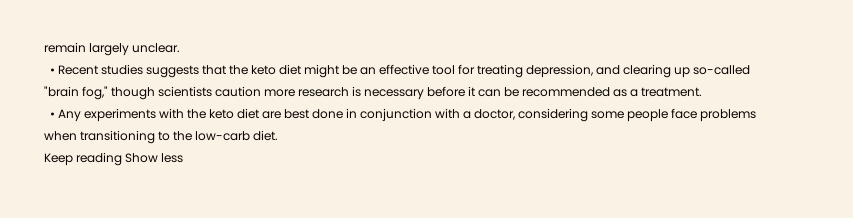remain largely unclear.
  • Recent studies suggests that the keto diet might be an effective tool for treating depression, and clearing up so-called "brain fog," though scientists caution more research is necessary before it can be recommended as a treatment.
  • Any experiments with the keto diet are best done in conjunction with a doctor, considering some people face problems when transitioning to the low-carb diet.
Keep reading Show less